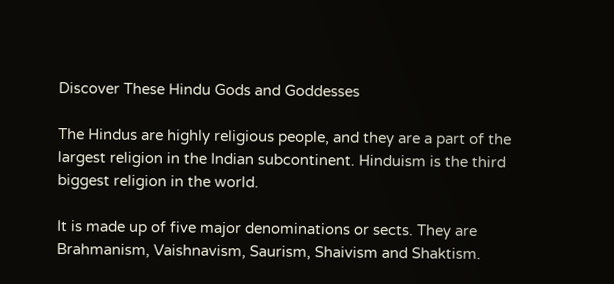Discover These Hindu Gods and Goddesses

The Hindus are highly religious people, and they are a part of the largest religion in the Indian subcontinent. Hinduism is the third biggest religion in the world.

It is made up of five major denominations or sects. They are Brahmanism, Vaishnavism, Saurism, Shaivism and Shaktism.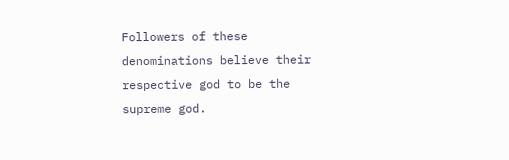Followers of these denominations believe their respective god to be the supreme god.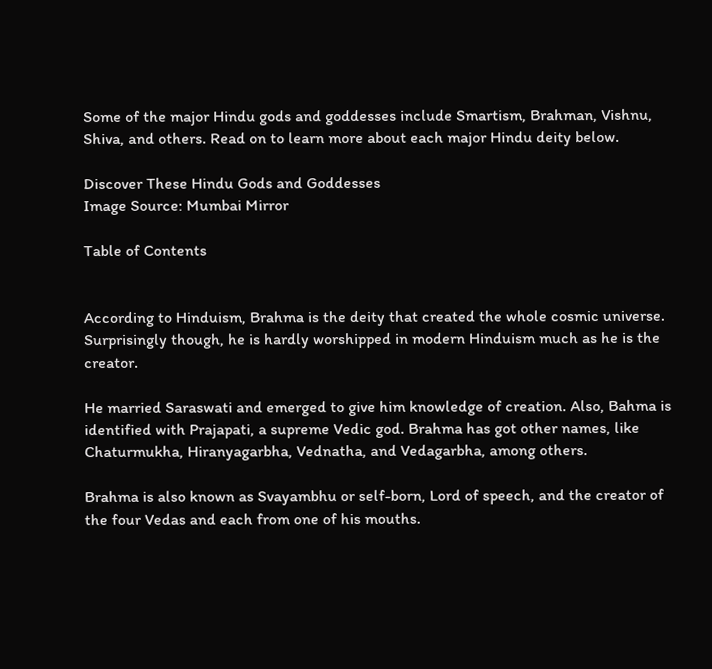Some of the major Hindu gods and goddesses include Smartism, Brahman, Vishnu, Shiva, and others. Read on to learn more about each major Hindu deity below.

Discover These Hindu Gods and Goddesses
Image Source: Mumbai Mirror

Table of Contents


According to Hinduism, Brahma is the deity that created the whole cosmic universe. Surprisingly though, he is hardly worshipped in modern Hinduism much as he is the creator.

He married Saraswati and emerged to give him knowledge of creation. Also, Bahma is identified with Prajapati, a supreme Vedic god. Brahma has got other names, like Chaturmukha, Hiranyagarbha, Vednatha, and Vedagarbha, among others.

Brahma is also known as Svayambhu or self-born, Lord of speech, and the creator of the four Vedas and each from one of his mouths.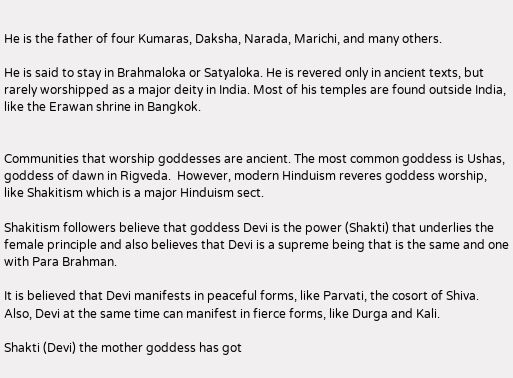He is the father of four Kumaras, Daksha, Narada, Marichi, and many others.

He is said to stay in Brahmaloka or Satyaloka. He is revered only in ancient texts, but rarely worshipped as a major deity in India. Most of his temples are found outside India, like the Erawan shrine in Bangkok.


Communities that worship goddesses are ancient. The most common goddess is Ushas, goddess of dawn in Rigveda.  However, modern Hinduism reveres goddess worship, like Shakitism which is a major Hinduism sect.

Shakitism followers believe that goddess Devi is the power (Shakti) that underlies the female principle and also believes that Devi is a supreme being that is the same and one with Para Brahman.

It is believed that Devi manifests in peaceful forms, like Parvati, the cosort of Shiva. Also, Devi at the same time can manifest in fierce forms, like Durga and Kali.

Shakti (Devi) the mother goddess has got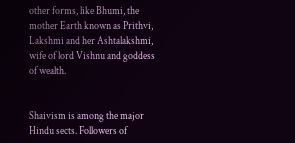other forms, like Bhumi, the mother Earth known as Prithvi, Lakshmi and her Ashtalakshmi, wife of lord Vishnu and goddess of wealth.


Shaivism is among the major Hindu sects. Followers of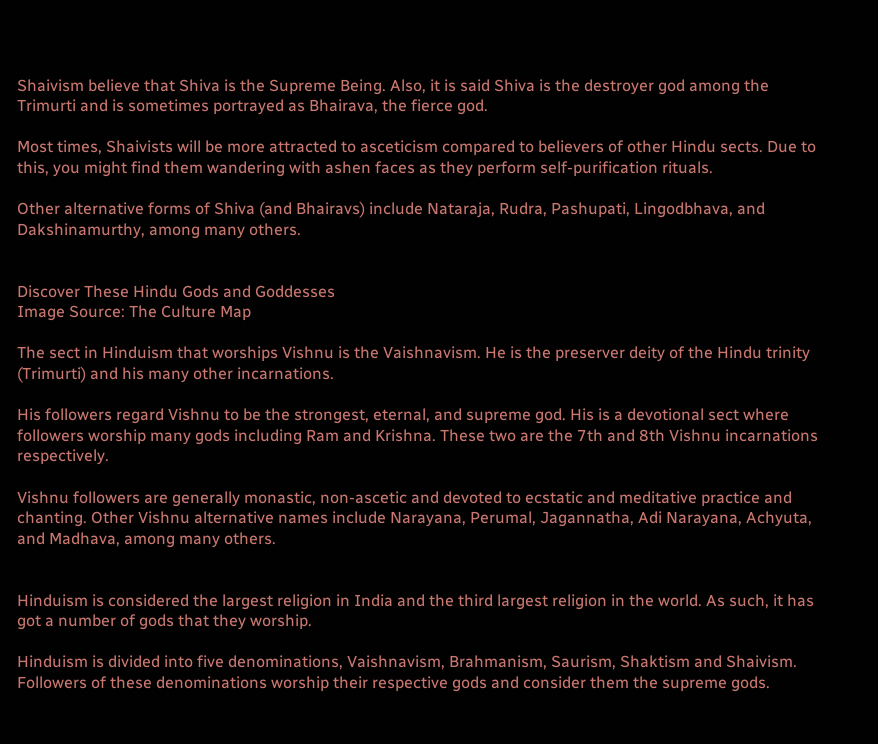Shaivism believe that Shiva is the Supreme Being. Also, it is said Shiva is the destroyer god among the Trimurti and is sometimes portrayed as Bhairava, the fierce god.

Most times, Shaivists will be more attracted to asceticism compared to believers of other Hindu sects. Due to this, you might find them wandering with ashen faces as they perform self-purification rituals.

Other alternative forms of Shiva (and Bhairavs) include Nataraja, Rudra, Pashupati, Lingodbhava, and Dakshinamurthy, among many others.


Discover These Hindu Gods and Goddesses
Image Source: The Culture Map

The sect in Hinduism that worships Vishnu is the Vaishnavism. He is the preserver deity of the Hindu trinity (Trimurti) and his many other incarnations.

His followers regard Vishnu to be the strongest, eternal, and supreme god. His is a devotional sect where followers worship many gods including Ram and Krishna. These two are the 7th and 8th Vishnu incarnations respectively.

Vishnu followers are generally monastic, non-ascetic and devoted to ecstatic and meditative practice and chanting. Other Vishnu alternative names include Narayana, Perumal, Jagannatha, Adi Narayana, Achyuta, and Madhava, among many others.


Hinduism is considered the largest religion in India and the third largest religion in the world. As such, it has got a number of gods that they worship.

Hinduism is divided into five denominations, Vaishnavism, Brahmanism, Saurism, Shaktism and Shaivism. Followers of these denominations worship their respective gods and consider them the supreme gods.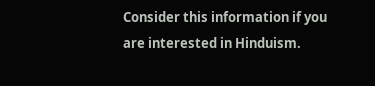Consider this information if you are interested in Hinduism.